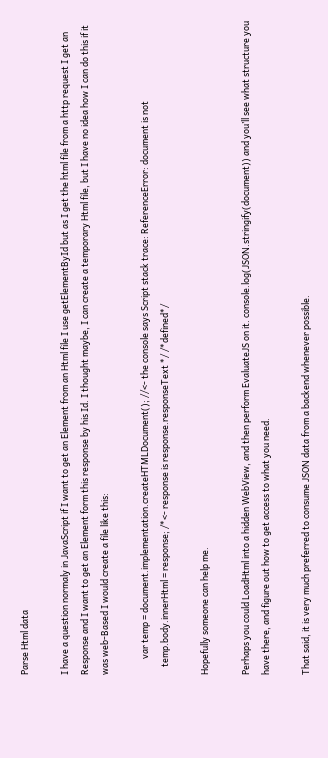Parse Html data

I have a question normaly in JavaScript if I want to get an Element from an Html file I use getElementById but as I get the html file from a http request I get an Response and I want to get an Element form this response by his Id. I thought maybe, I can create a temporary Html file, but I have no idea how I can do this if it was web-Based I would create a file like this:

        var temp = document.implementation.createHTMLDocument(); //<- the console says Script stack trace: ReferenceError: document is not
    temp.body.innerHtml = response; /*<- response is response.responseText */ /*defined*/

Hopefully someone can help me.

Perhaps you could LoadHtml into a hidden WebView, and then perform EvaluateJS on it. console.log(JSON.stringify(document)) and you’ll see what structure you have there, and figure out how to get access to what you need.

That said, it is very much preferred to consume JSON data from a backend whenever possible.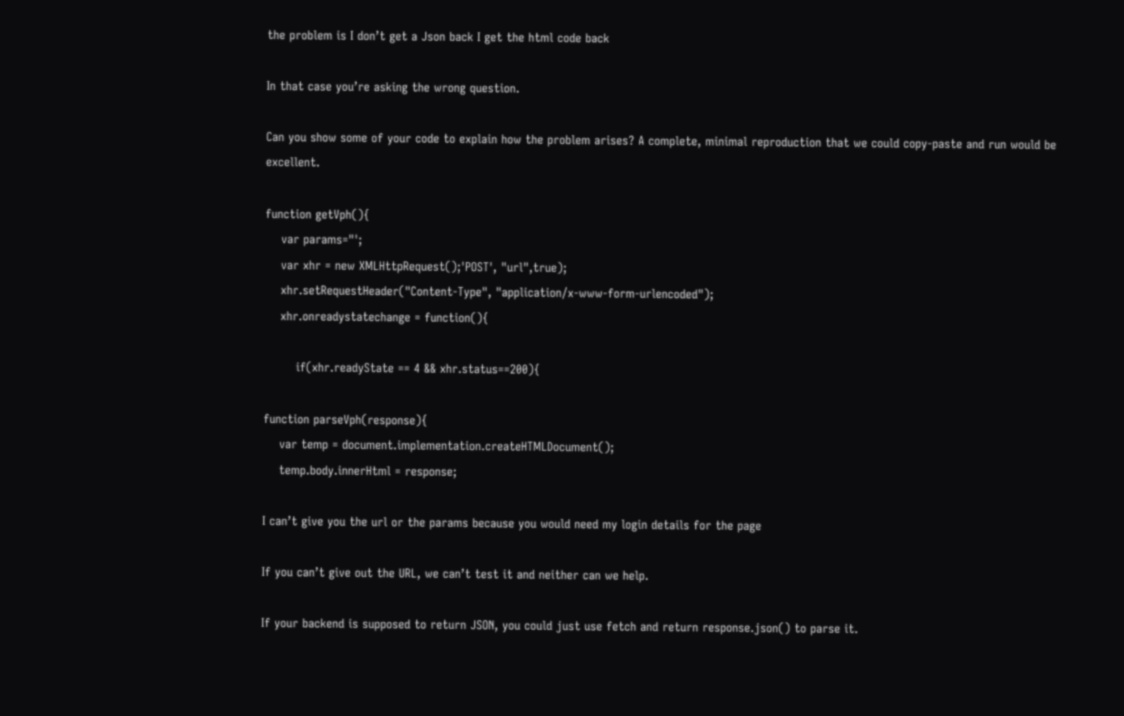the problem is I don’t get a Json back I get the html code back

In that case you’re asking the wrong question.

Can you show some of your code to explain how the problem arises? A complete, minimal reproduction that we could copy-paste and run would be excellent.

function getVph(){
    var params="';
    var xhr = new XMLHttpRequest();'POST', "url",true);
    xhr.setRequestHeader("Content-Type", "application/x-www-form-urlencoded");
    xhr.onreadystatechange = function(){

        if(xhr.readyState == 4 && xhr.status==200){

function parseVph(response){
    var temp = document.implementation.createHTMLDocument();
    temp.body.innerHtml = response;

I can’t give you the url or the params because you would need my login details for the page

If you can’t give out the URL, we can’t test it and neither can we help.

If your backend is supposed to return JSON, you could just use fetch and return response.json() to parse it.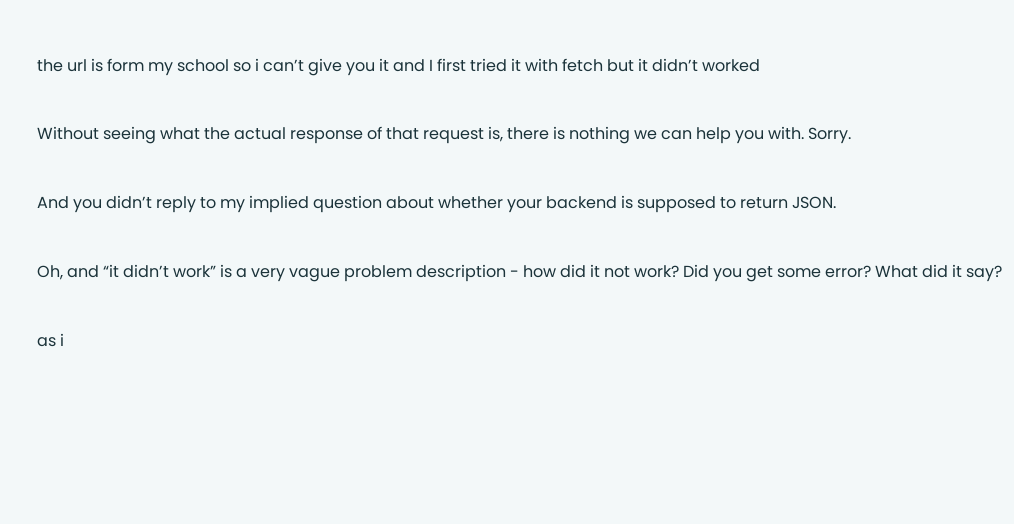the url is form my school so i can’t give you it and I first tried it with fetch but it didn’t worked

Without seeing what the actual response of that request is, there is nothing we can help you with. Sorry.

And you didn’t reply to my implied question about whether your backend is supposed to return JSON.

Oh, and “it didn’t work” is a very vague problem description - how did it not work? Did you get some error? What did it say?

as i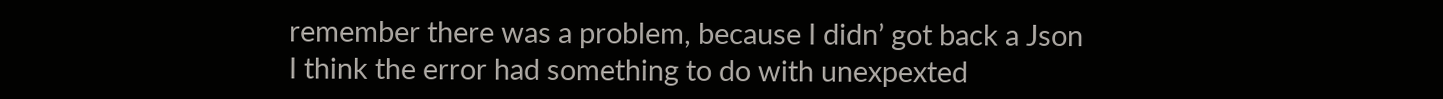remember there was a problem, because I didn’ got back a Json
I think the error had something to do with unexpexted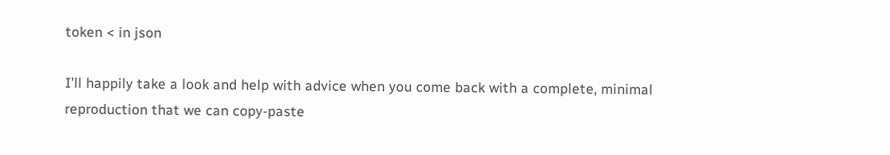token < in json

I’ll happily take a look and help with advice when you come back with a complete, minimal reproduction that we can copy-paste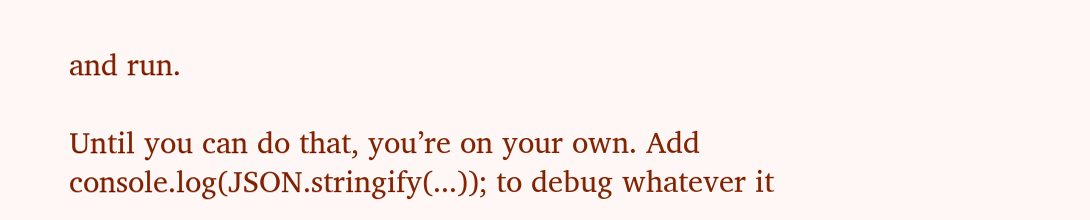and run.

Until you can do that, you’re on your own. Add console.log(JSON.stringify(...)); to debug whatever it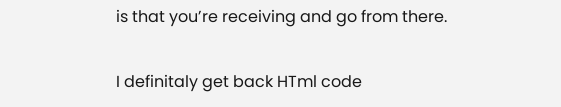is that you’re receiving and go from there.

I definitaly get back HTml code